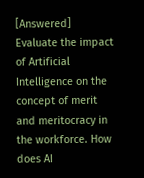[Answered] Evaluate the impact of Artificial Intelligence on the concept of merit and meritocracy in the workforce. How does AI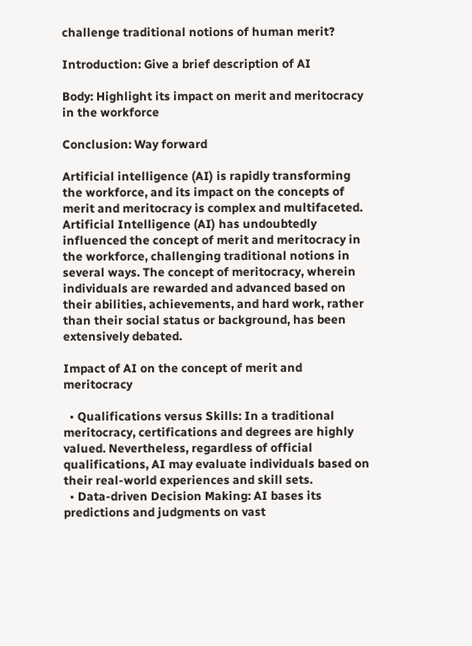challenge traditional notions of human merit?

Introduction: Give a brief description of AI

Body: Highlight its impact on merit and meritocracy in the workforce

Conclusion: Way forward

Artificial intelligence (AI) is rapidly transforming the workforce, and its impact on the concepts of merit and meritocracy is complex and multifaceted. Artificial Intelligence (AI) has undoubtedly influenced the concept of merit and meritocracy in the workforce, challenging traditional notions in several ways. The concept of meritocracy, wherein individuals are rewarded and advanced based on their abilities, achievements, and hard work, rather than their social status or background, has been extensively debated.

Impact of AI on the concept of merit and meritocracy

  • Qualifications versus Skills: In a traditional meritocracy, certifications and degrees are highly valued. Nevertheless, regardless of official qualifications, AI may evaluate individuals based on their real-world experiences and skill sets.
  • Data-driven Decision Making: AI bases its predictions and judgments on vast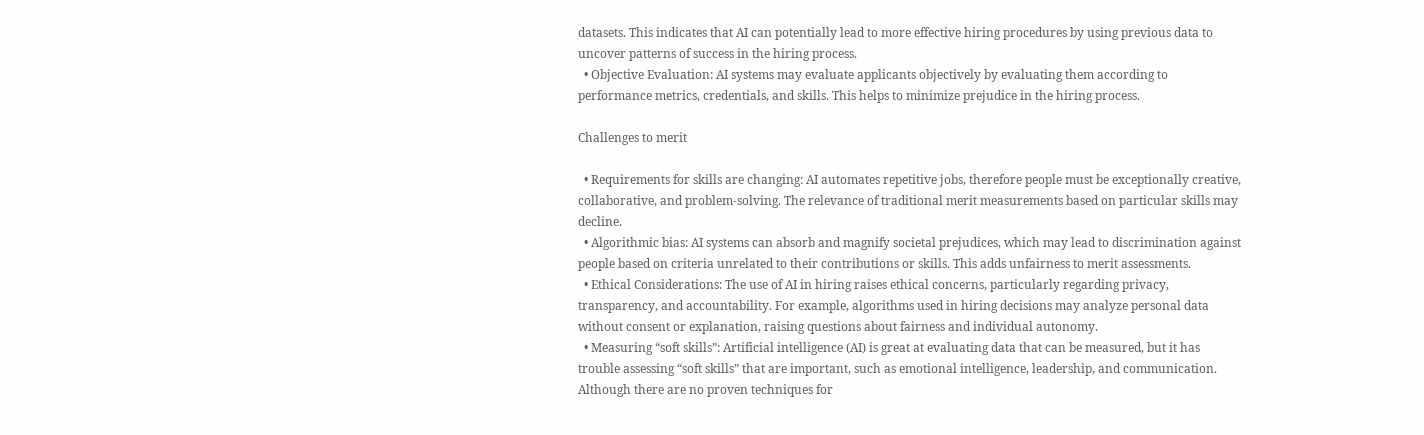datasets. This indicates that AI can potentially lead to more effective hiring procedures by using previous data to uncover patterns of success in the hiring process.
  • Objective Evaluation: AI systems may evaluate applicants objectively by evaluating them according to performance metrics, credentials, and skills. This helps to minimize prejudice in the hiring process.

Challenges to merit

  • Requirements for skills are changing: AI automates repetitive jobs, therefore people must be exceptionally creative, collaborative, and problem-solving. The relevance of traditional merit measurements based on particular skills may decline.
  • Algorithmic bias: AI systems can absorb and magnify societal prejudices, which may lead to discrimination against people based on criteria unrelated to their contributions or skills. This adds unfairness to merit assessments.
  • Ethical Considerations: The use of AI in hiring raises ethical concerns, particularly regarding privacy, transparency, and accountability. For example, algorithms used in hiring decisions may analyze personal data without consent or explanation, raising questions about fairness and individual autonomy.
  • Measuring “soft skills”: Artificial intelligence (AI) is great at evaluating data that can be measured, but it has trouble assessing “soft skills” that are important, such as emotional intelligence, leadership, and communication. Although there are no proven techniques for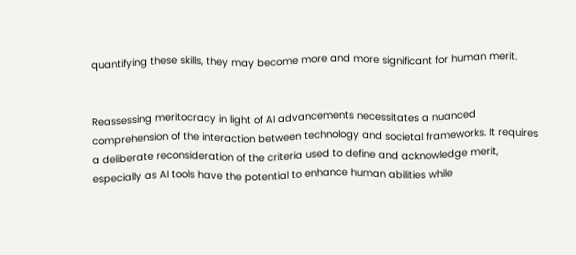quantifying these skills, they may become more and more significant for human merit.


Reassessing meritocracy in light of AI advancements necessitates a nuanced comprehension of the interaction between technology and societal frameworks. It requires a deliberate reconsideration of the criteria used to define and acknowledge merit, especially as AI tools have the potential to enhance human abilities while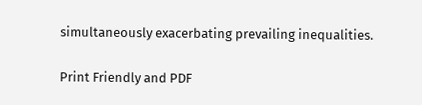simultaneously exacerbating prevailing inequalities.

Print Friendly and PDF